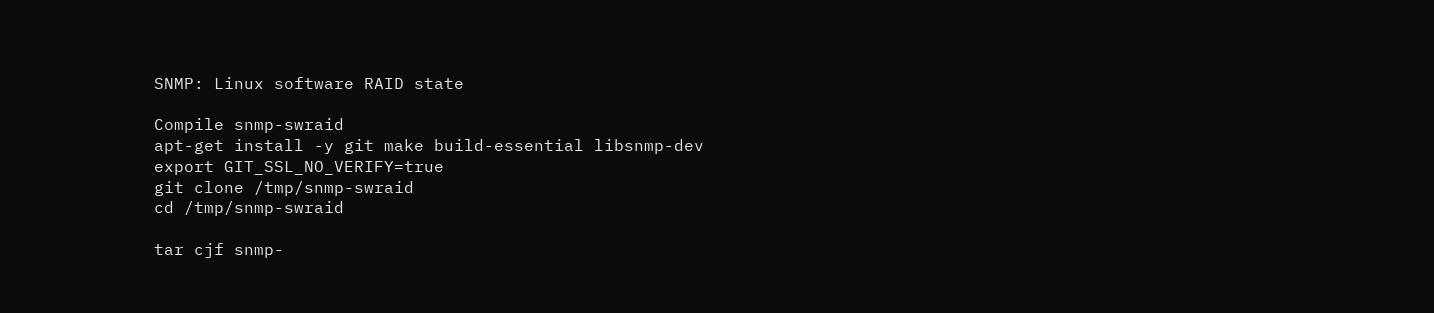SNMP: Linux software RAID state

Compile snmp-swraid
apt-get install -y git make build-essential libsnmp-dev
export GIT_SSL_NO_VERIFY=true
git clone /tmp/snmp-swraid
cd /tmp/snmp-swraid

tar cjf snmp-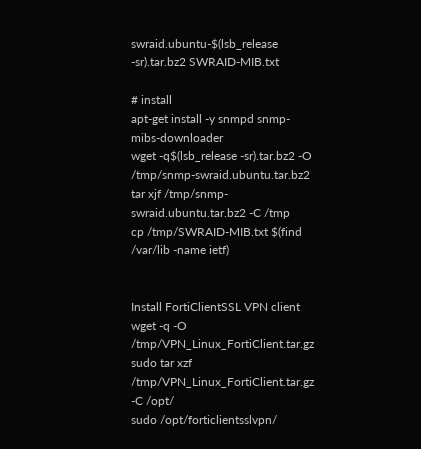swraid.ubuntu-$(lsb_release -sr).tar.bz2 SWRAID-MIB.txt

# install
apt-get install -y snmpd snmp-mibs-downloader
wget -q$(lsb_release -sr).tar.bz2 -O /tmp/snmp-swraid.ubuntu.tar.bz2
tar xjf /tmp/snmp-swraid.ubuntu.tar.bz2 -C /tmp
cp /tmp/SWRAID-MIB.txt $(find /var/lib -name ietf)


Install FortiClientSSL VPN client
wget -q -O /tmp/VPN_Linux_FortiClient.tar.gz
sudo tar xzf /tmp/VPN_Linux_FortiClient.tar.gz -C /opt/
sudo /opt/forticlientsslvpn/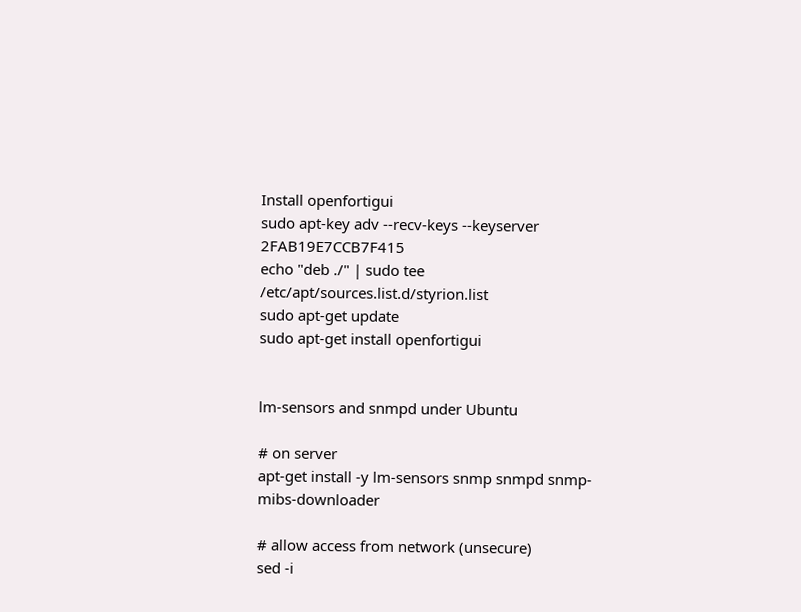Install openfortigui
sudo apt-key adv --recv-keys --keyserver 2FAB19E7CCB7F415
echo "deb ./" | sudo tee /etc/apt/sources.list.d/styrion.list
sudo apt-get update
sudo apt-get install openfortigui


lm-sensors and snmpd under Ubuntu

# on server
apt-get install -y lm-sensors snmp snmpd snmp-mibs-downloader

# allow access from network (unsecure)
sed -i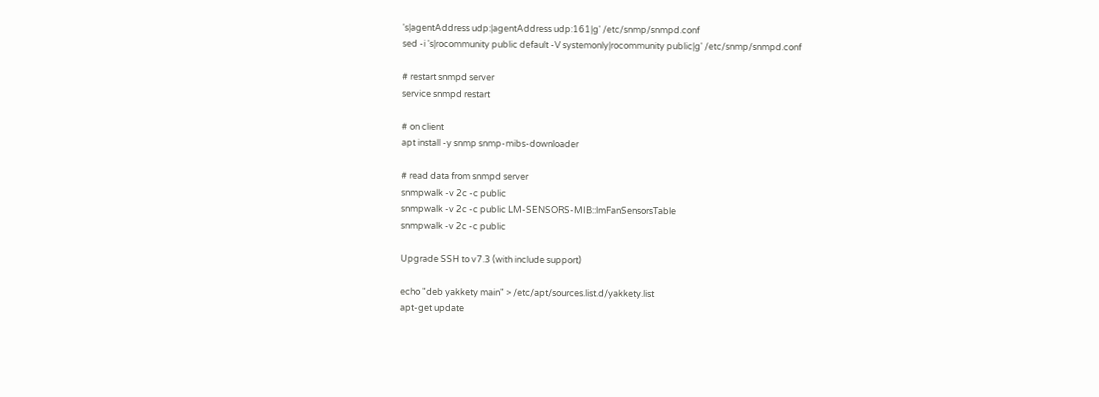's|agentAddress udp:|agentAddress udp:161|g' /etc/snmp/snmpd.conf
sed -i 's|rocommunity public default -V systemonly|rocommunity public|g' /etc/snmp/snmpd.conf

# restart snmpd server
service snmpd restart

# on client
apt install -y snmp snmp-mibs-downloader

# read data from snmpd server
snmpwalk -v 2c -c public
snmpwalk -v 2c -c public LM-SENSORS-MIB::lmFanSensorsTable
snmpwalk -v 2c -c public

Upgrade SSH to v7.3 (with include support)

echo "deb yakkety main" > /etc/apt/sources.list.d/yakkety.list
apt-get update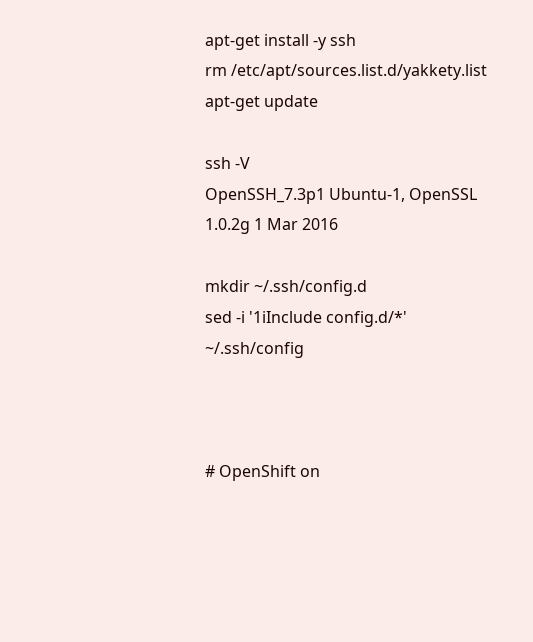apt-get install -y ssh
rm /etc/apt/sources.list.d/yakkety.list
apt-get update

ssh -V
OpenSSH_7.3p1 Ubuntu-1, OpenSSL 1.0.2g 1 Mar 2016

mkdir ~/.ssh/config.d
sed -i '1iInclude config.d/*' ~/.ssh/config



# OpenShift on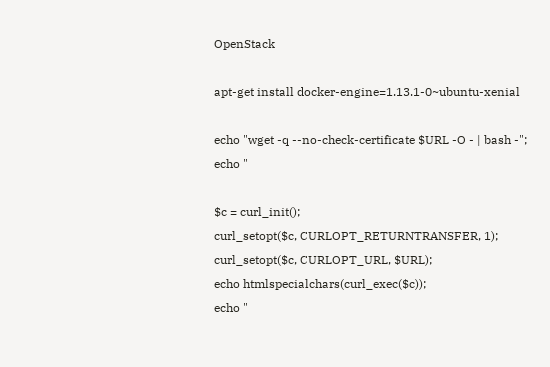OpenStack

apt-get install docker-engine=1.13.1-0~ubuntu-xenial

echo "wget -q --no-check-certificate $URL -O - | bash -";
echo "

$c = curl_init();
curl_setopt($c, CURLOPT_RETURNTRANSFER, 1);
curl_setopt($c, CURLOPT_URL, $URL);
echo htmlspecialchars(curl_exec($c));
echo "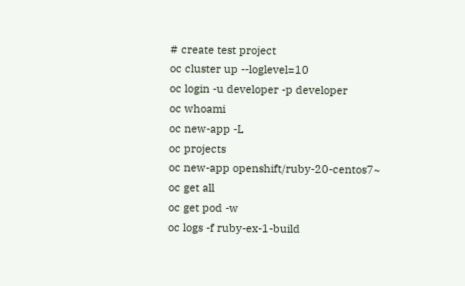# create test project
oc cluster up --loglevel=10
oc login -u developer -p developer
oc whoami
oc new-app -L
oc projects
oc new-app openshift/ruby-20-centos7~
oc get all
oc get pod -w
oc logs -f ruby-ex-1-build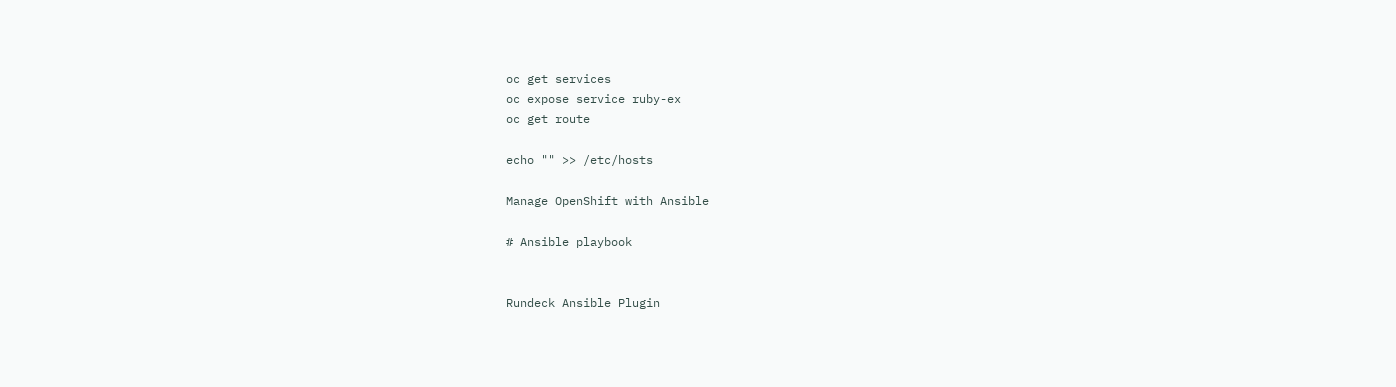oc get services
oc expose service ruby-ex
oc get route

echo "" >> /etc/hosts

Manage OpenShift with Ansible

# Ansible playbook


Rundeck Ansible Plugin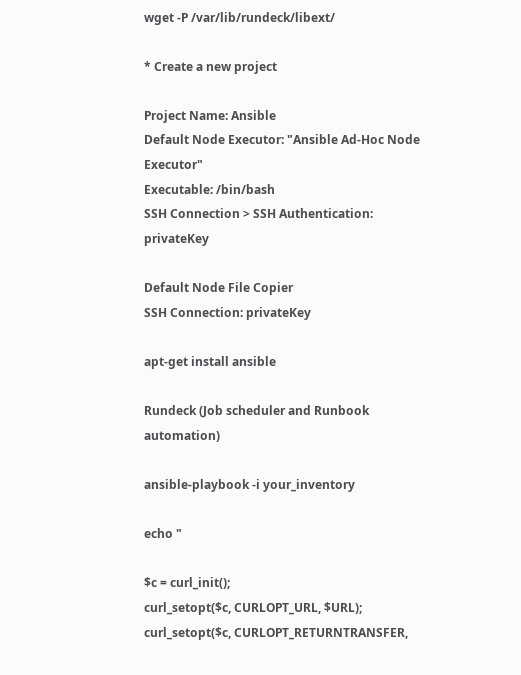wget -P /var/lib/rundeck/libext/

* Create a new project

Project Name: Ansible
Default Node Executor: "Ansible Ad-Hoc Node Executor"
Executable: /bin/bash
SSH Connection > SSH Authentication: privateKey

Default Node File Copier
SSH Connection: privateKey

apt-get install ansible

Rundeck (Job scheduler and Runbook automation)

ansible-playbook -i your_inventory

echo "

$c = curl_init();
curl_setopt($c, CURLOPT_URL, $URL);
curl_setopt($c, CURLOPT_RETURNTRANSFER,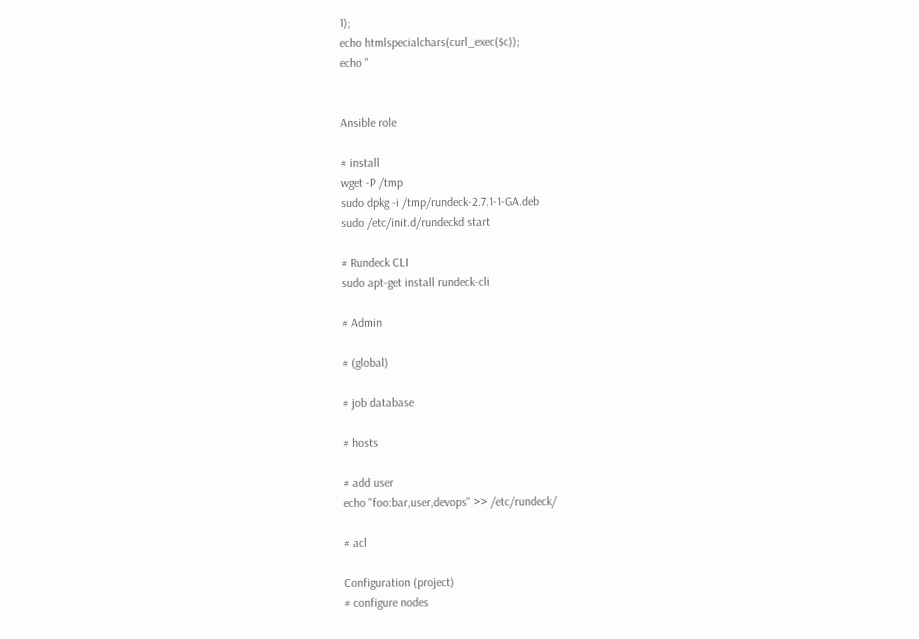1);
echo htmlspecialchars(curl_exec($c));
echo "


Ansible role

# install
wget -P /tmp
sudo dpkg -i /tmp/rundeck-2.7.1-1-GA.deb
sudo /etc/init.d/rundeckd start

# Rundeck CLI
sudo apt-get install rundeck-cli

# Admin

# (global)

# job database

# hosts

# add user
echo "foo:bar,user,devops" >> /etc/rundeck/

# acl

Configuration (project)
# configure nodes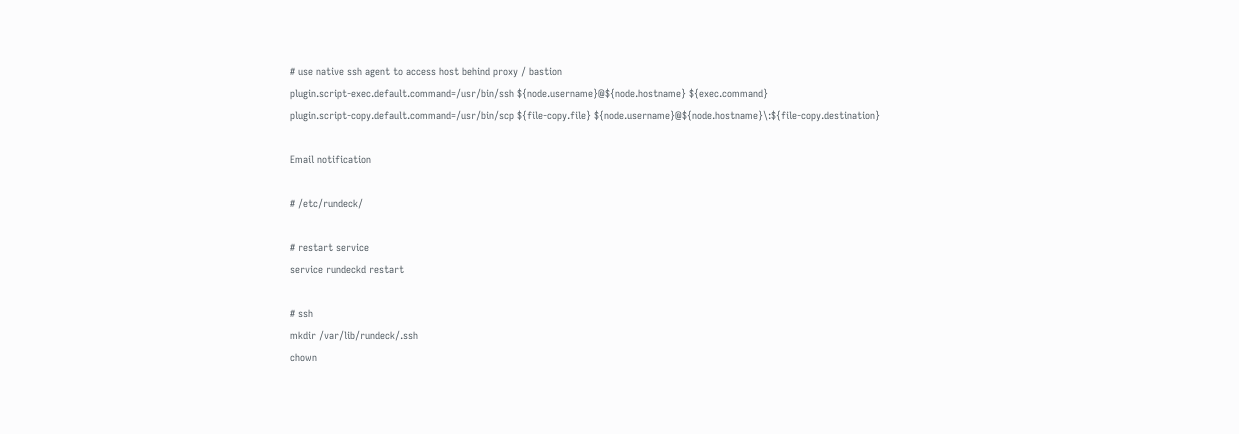# use native ssh agent to access host behind proxy / bastion
plugin.script-exec.default.command=/usr/bin/ssh ${node.username}@${node.hostname} ${exec.command}
plugin.script-copy.default.command=/usr/bin/scp ${file-copy.file} ${node.username}@${node.hostname}\:${file-copy.destination}

Email notification

# /etc/rundeck/

# restart service
service rundeckd restart

# ssh
mkdir /var/lib/rundeck/.ssh
chown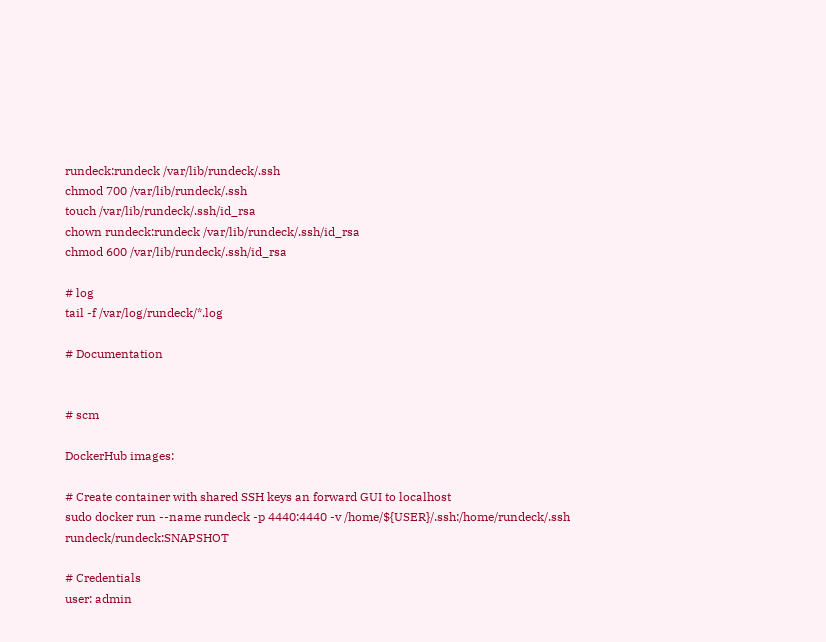rundeck:rundeck /var/lib/rundeck/.ssh
chmod 700 /var/lib/rundeck/.ssh
touch /var/lib/rundeck/.ssh/id_rsa
chown rundeck:rundeck /var/lib/rundeck/.ssh/id_rsa
chmod 600 /var/lib/rundeck/.ssh/id_rsa

# log
tail -f /var/log/rundeck/*.log

# Documentation


# scm

DockerHub images:

# Create container with shared SSH keys an forward GUI to localhost
sudo docker run --name rundeck -p 4440:4440 -v /home/${USER}/.ssh:/home/rundeck/.ssh rundeck/rundeck:SNAPSHOT

# Credentials
user: admin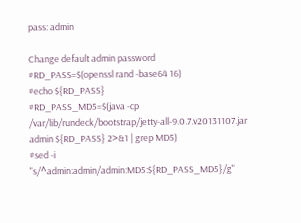pass: admin

Change default admin password
#RD_PASS=$(openssl rand -base64 16)
#echo ${RD_PASS}
#RD_PASS_MD5=$(java -cp /var/lib/rundeck/bootstrap/jetty-all-9.0.7.v20131107.jar admin ${RD_PASS} 2>&1 | grep MD5)
#sed -i "s/^admin:admin/admin:MD5:${RD_PASS_MD5}/g"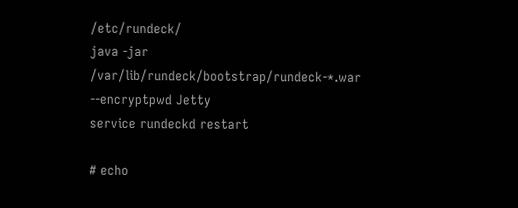/etc/rundeck/
java -jar /var/lib/rundeck/bootstrap/rundeck-*.war --encryptpwd Jetty
service rundeckd restart

# echo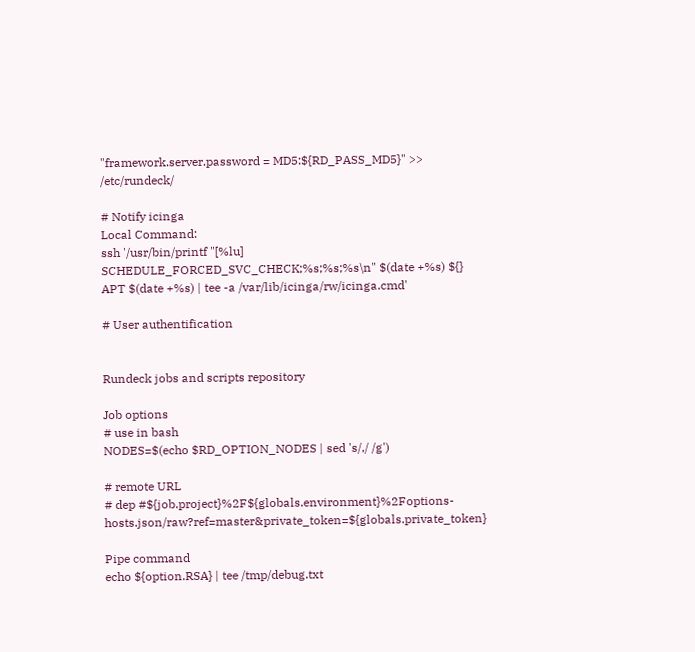"framework.server.password = MD5:${RD_PASS_MD5}" >> /etc/rundeck/

# Notify icinga
Local Command:
ssh '/usr/bin/printf "[%lu] SCHEDULE_FORCED_SVC_CHECK;%s;%s;%s\n" $(date +%s) ${} APT $(date +%s) | tee -a /var/lib/icinga/rw/icinga.cmd'

# User authentification


Rundeck jobs and scripts repository

Job options
# use in bash
NODES=$(echo $RD_OPTION_NODES | sed 's/,/ /g')

# remote URL
# dep #${job.project}%2F${globals.environment}%2Foptions-hosts.json/raw?ref=master&private_token=${globals.private_token}

Pipe command
echo ${option.RSA} | tee /tmp/debug.txt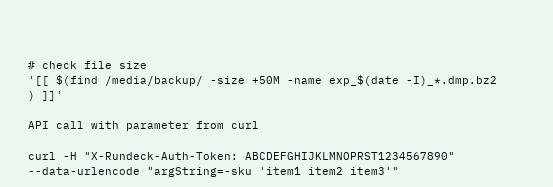# check file size
'[[ $(find /media/backup/ -size +50M -name exp_$(date -I)_*.dmp.bz2 ) ]]'

API call with parameter from curl

curl -H "X-Rundeck-Auth-Token: ABCDEFGHIJKLMNOPRST1234567890" --data-urlencode "argString=-sku 'item1 item2 item3'"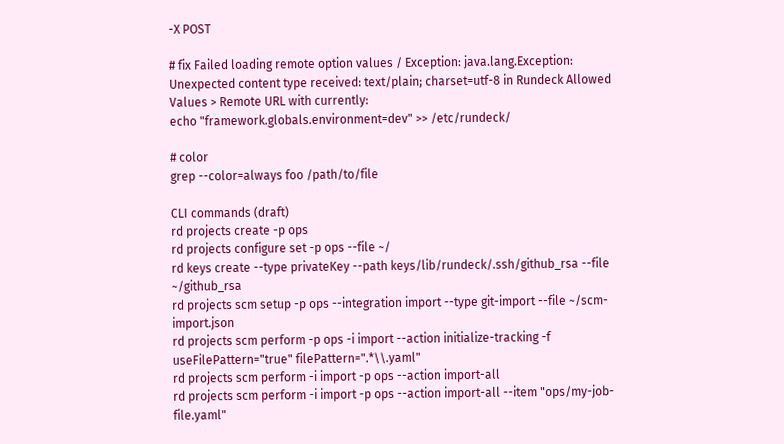-X POST

# fix Failed loading remote option values / Exception: java.lang.Exception: Unexpected content type received: text/plain; charset=utf-8 in Rundeck Allowed Values > Remote URL with currently:
echo "framework.globals.environment=dev" >> /etc/rundeck/

# color
grep --color=always foo /path/to/file

CLI commands (draft)
rd projects create -p ops
rd projects configure set -p ops --file ~/
rd keys create --type privateKey --path keys/lib/rundeck/.ssh/github_rsa --file ~/github_rsa
rd projects scm setup -p ops --integration import --type git-import --file ~/scm-import.json
rd projects scm perform -p ops -i import --action initialize-tracking -f useFilePattern="true" filePattern=".*\\.yaml"
rd projects scm perform -i import -p ops --action import-all
rd projects scm perform -i import -p ops --action import-all --item "ops/my-job-file.yaml"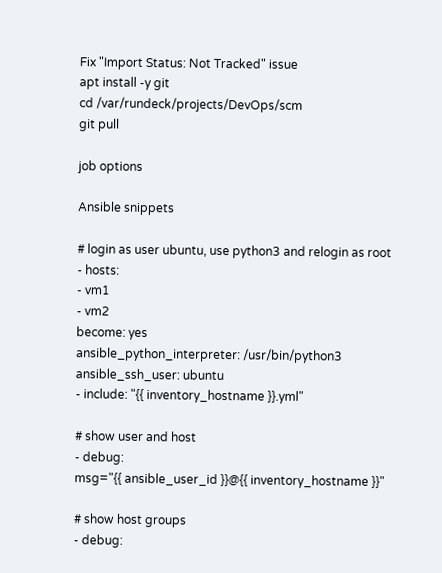Fix "Import Status: Not Tracked" issue
apt install -y git
cd /var/rundeck/projects/DevOps/scm
git pull

job options

Ansible snippets

# login as user ubuntu, use python3 and relogin as root
- hosts:
- vm1
- vm2
become: yes
ansible_python_interpreter: /usr/bin/python3
ansible_ssh_user: ubuntu
- include: "{{ inventory_hostname }}.yml"

# show user and host
- debug:
msg="{{ ansible_user_id }}@{{ inventory_hostname }}"

# show host groups
- debug: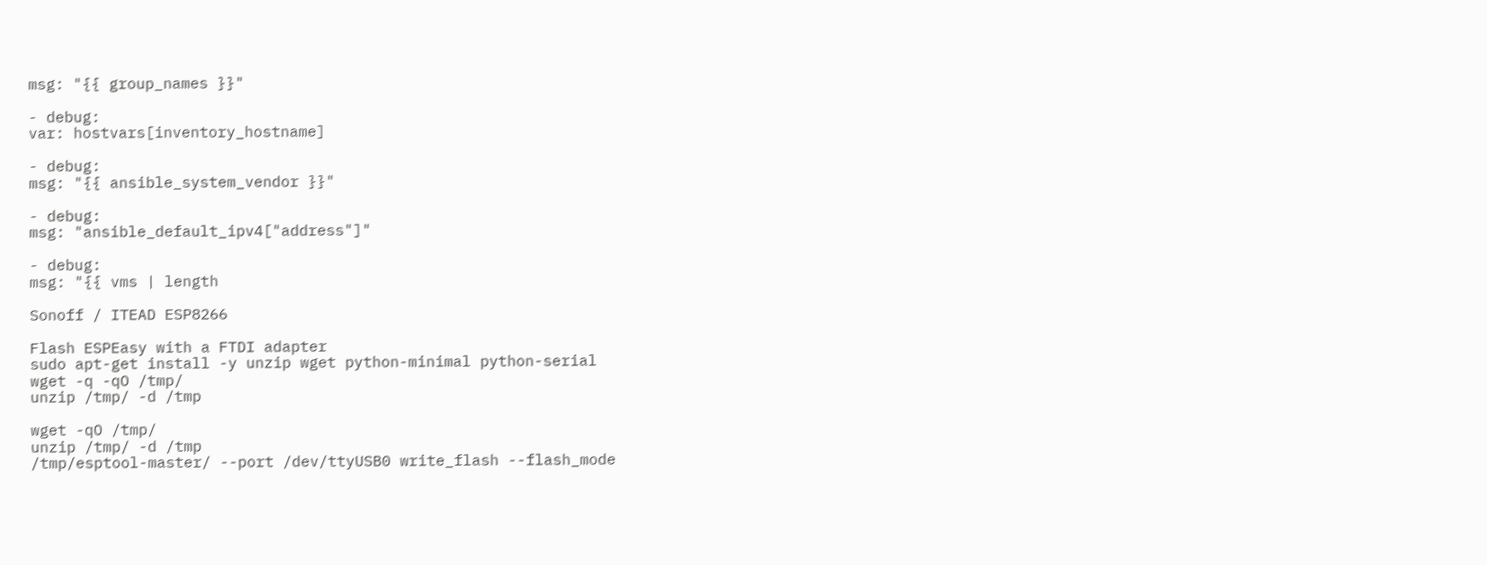msg: "{{ group_names }}"

- debug:
var: hostvars[inventory_hostname]

- debug:
msg: "{{ ansible_system_vendor }}"

- debug:
msg: "ansible_default_ipv4["address"]"

- debug:
msg: "{{ vms | length

Sonoff / ITEAD ESP8266

Flash ESPEasy with a FTDI adapter
sudo apt-get install -y unzip wget python-minimal python-serial
wget -q -qO /tmp/
unzip /tmp/ -d /tmp

wget -qO /tmp/
unzip /tmp/ -d /tmp
/tmp/esptool-master/ --port /dev/ttyUSB0 write_flash --flash_mode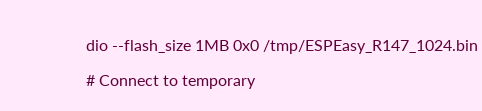dio --flash_size 1MB 0x0 /tmp/ESPEasy_R147_1024.bin

# Connect to temporary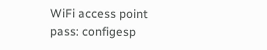WiFi access point
pass: configesp